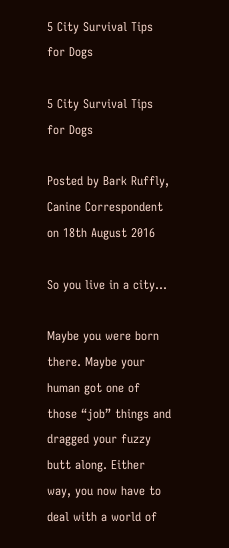5 City Survival Tips for Dogs

5 City Survival Tips for Dogs

Posted by Bark Ruffly, Canine Correspondent on 18th August 2016

So you live in a city...

Maybe you were born there. Maybe your human got one of those “job” things and dragged your fuzzy butt along. Either way, you now have to deal with a world of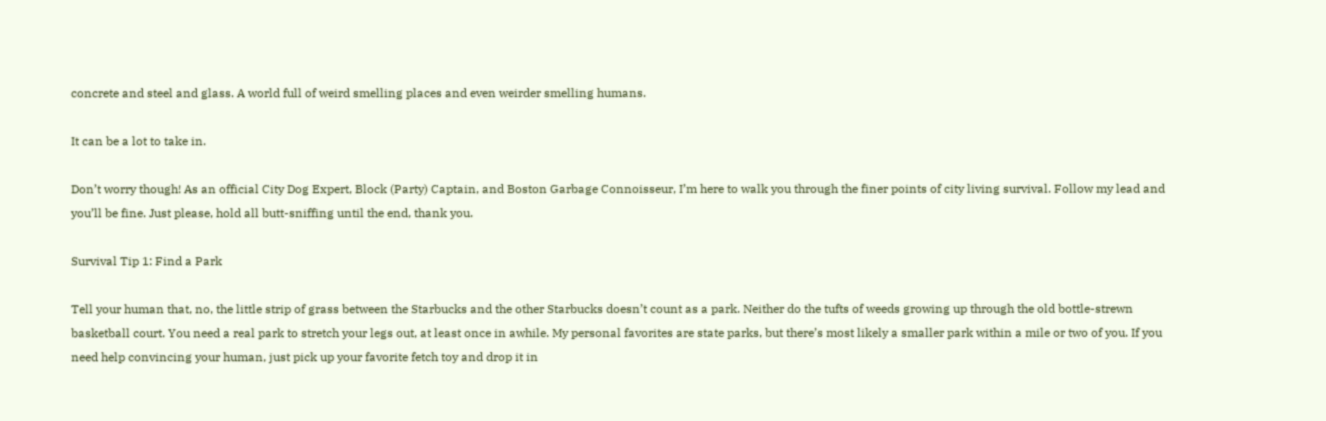concrete and steel and glass. A world full of weird smelling places and even weirder smelling humans.

It can be a lot to take in.

Don’t worry though! As an official City Dog Expert, Block (Party) Captain, and Boston Garbage Connoisseur, I’m here to walk you through the finer points of city living survival. Follow my lead and you’ll be fine. Just please, hold all butt-sniffing until the end, thank you.

Survival Tip 1: Find a Park

Tell your human that, no, the little strip of grass between the Starbucks and the other Starbucks doesn’t count as a park. Neither do the tufts of weeds growing up through the old bottle-strewn basketball court. You need a real park to stretch your legs out, at least once in awhile. My personal favorites are state parks, but there’s most likely a smaller park within a mile or two of you. If you need help convincing your human, just pick up your favorite fetch toy and drop it in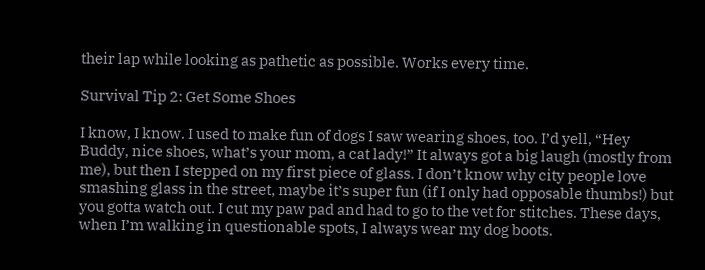their lap while looking as pathetic as possible. Works every time.

Survival Tip 2: Get Some Shoes

I know, I know. I used to make fun of dogs I saw wearing shoes, too. I’d yell, “Hey Buddy, nice shoes, what’s your mom, a cat lady!” It always got a big laugh (mostly from me), but then I stepped on my first piece of glass. I don’t know why city people love smashing glass in the street, maybe it’s super fun (if I only had opposable thumbs!) but you gotta watch out. I cut my paw pad and had to go to the vet for stitches. These days, when I’m walking in questionable spots, I always wear my dog boots.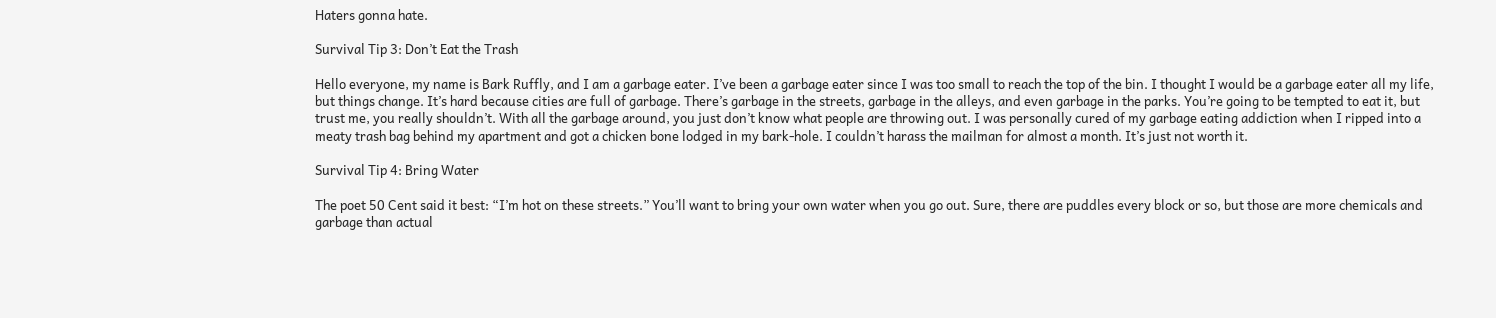Haters gonna hate.

Survival Tip 3: Don’t Eat the Trash

Hello everyone, my name is Bark Ruffly, and I am a garbage eater. I’ve been a garbage eater since I was too small to reach the top of the bin. I thought I would be a garbage eater all my life, but things change. It’s hard because cities are full of garbage. There’s garbage in the streets, garbage in the alleys, and even garbage in the parks. You’re going to be tempted to eat it, but trust me, you really shouldn’t. With all the garbage around, you just don’t know what people are throwing out. I was personally cured of my garbage eating addiction when I ripped into a meaty trash bag behind my apartment and got a chicken bone lodged in my bark-hole. I couldn’t harass the mailman for almost a month. It’s just not worth it.

Survival Tip 4: Bring Water

The poet 50 Cent said it best: “I’m hot on these streets.” You’ll want to bring your own water when you go out. Sure, there are puddles every block or so, but those are more chemicals and garbage than actual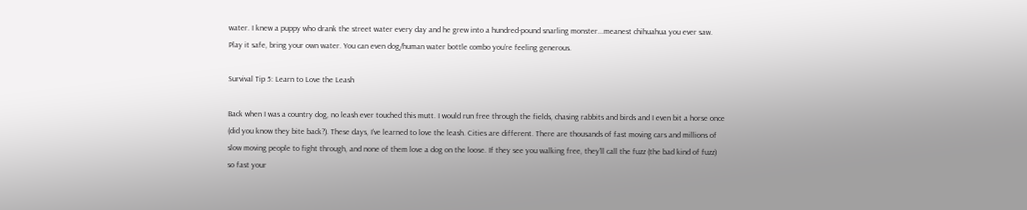water. I knew a puppy who drank the street water every day and he grew into a hundred-pound snarling monster...meanest chihuahua you ever saw. Play it safe, bring your own water. You can even dog/human water bottle combo you’re feeling generous.

Survival Tip 5: Learn to Love the Leash

Back when I was a country dog, no leash ever touched this mutt. I would run free through the fields, chasing rabbits and birds and I even bit a horse once (did you know they bite back?). These days, I’ve learned to love the leash. Cities are different. There are thousands of fast moving cars and millions of slow moving people to fight through, and none of them love a dog on the loose. If they see you walking free, they’ll call the fuzz (the bad kind of fuzz) so fast your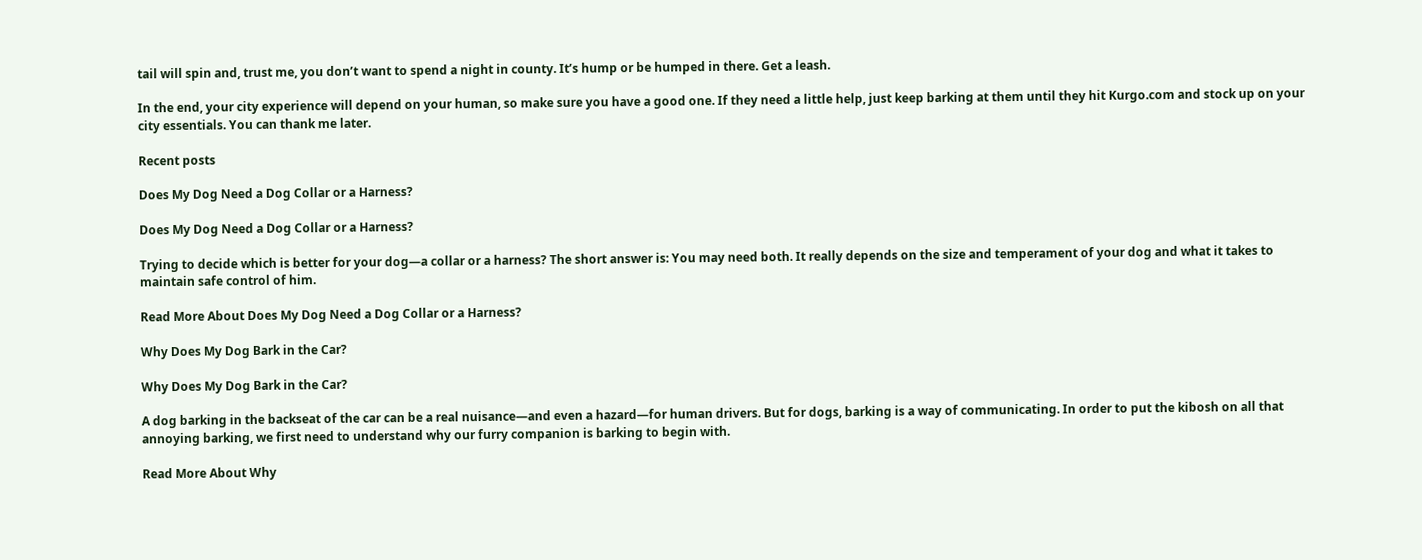tail will spin and, trust me, you don’t want to spend a night in county. It’s hump or be humped in there. Get a leash.

In the end, your city experience will depend on your human, so make sure you have a good one. If they need a little help, just keep barking at them until they hit Kurgo.com and stock up on your city essentials. You can thank me later.

Recent posts

Does My Dog Need a Dog Collar or a Harness?

Does My Dog Need a Dog Collar or a Harness?

Trying to decide which is better for your dog—a collar or a harness? The short answer is: You may need both. It really depends on the size and temperament of your dog and what it takes to maintain safe control of him.

Read More About Does My Dog Need a Dog Collar or a Harness?

Why Does My Dog Bark in the Car?

Why Does My Dog Bark in the Car?

A dog barking in the backseat of the car can be a real nuisance—and even a hazard—for human drivers. But for dogs, barking is a way of communicating. In order to put the kibosh on all that annoying barking, we first need to understand why our furry companion is barking to begin with.

Read More About Why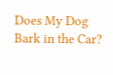Does My Dog Bark in the Car?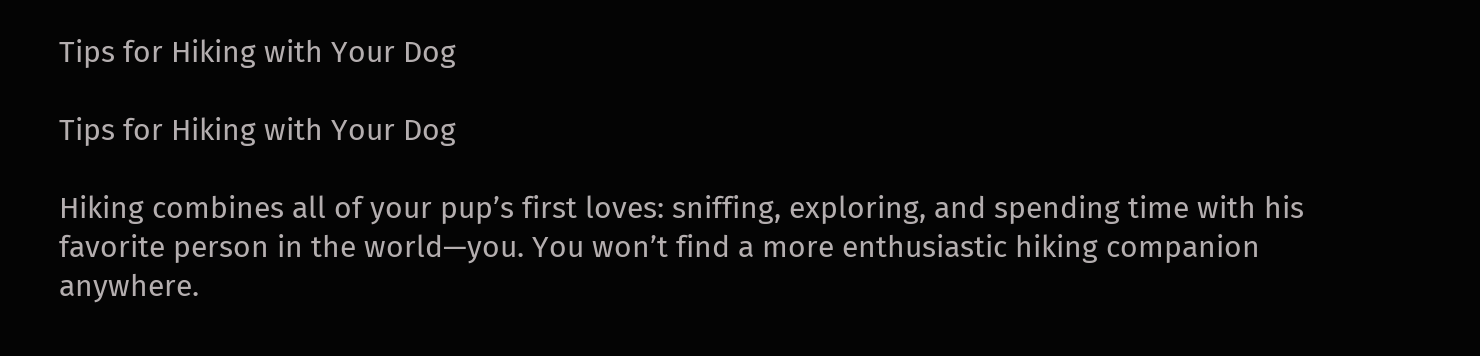Tips for Hiking with Your Dog

Tips for Hiking with Your Dog

Hiking combines all of your pup’s first loves: sniffing, exploring, and spending time with his favorite person in the world—you. You won’t find a more enthusiastic hiking companion anywhere.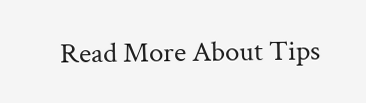Read More About Tips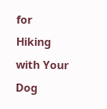for Hiking with Your Dog